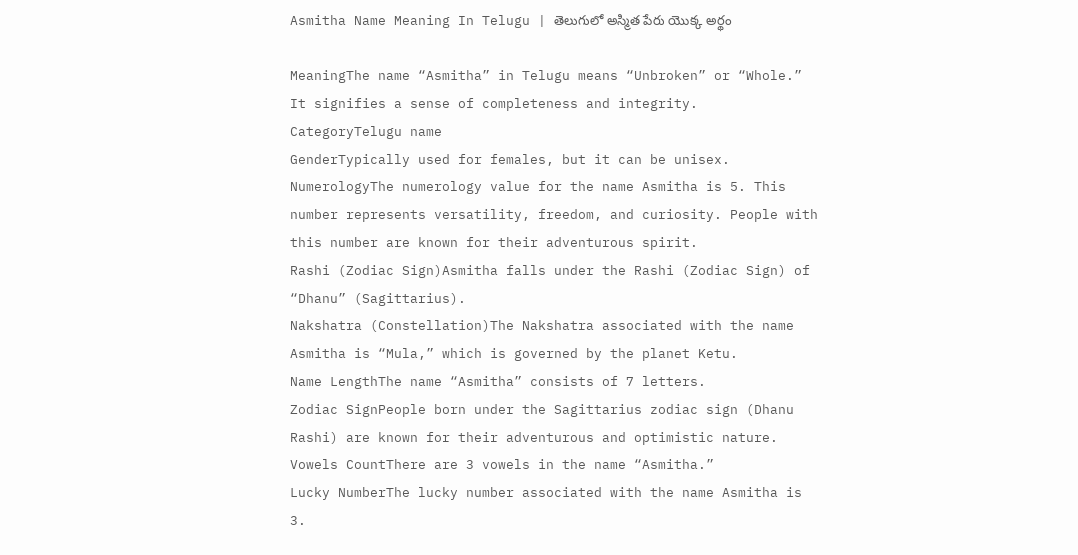Asmitha Name Meaning In Telugu | తెలుగులో అస్మిత పేరు యొక్క అర్థం

MeaningThe name “Asmitha” in Telugu means “Unbroken” or “Whole.” It signifies a sense of completeness and integrity.
CategoryTelugu name
GenderTypically used for females, but it can be unisex.
NumerologyThe numerology value for the name Asmitha is 5. This number represents versatility, freedom, and curiosity. People with this number are known for their adventurous spirit.
Rashi (Zodiac Sign)Asmitha falls under the Rashi (Zodiac Sign) of “Dhanu” (Sagittarius).
Nakshatra (Constellation)The Nakshatra associated with the name Asmitha is “Mula,” which is governed by the planet Ketu.
Name LengthThe name “Asmitha” consists of 7 letters.
Zodiac SignPeople born under the Sagittarius zodiac sign (Dhanu Rashi) are known for their adventurous and optimistic nature.
Vowels CountThere are 3 vowels in the name “Asmitha.”
Lucky NumberThe lucky number associated with the name Asmitha is 3.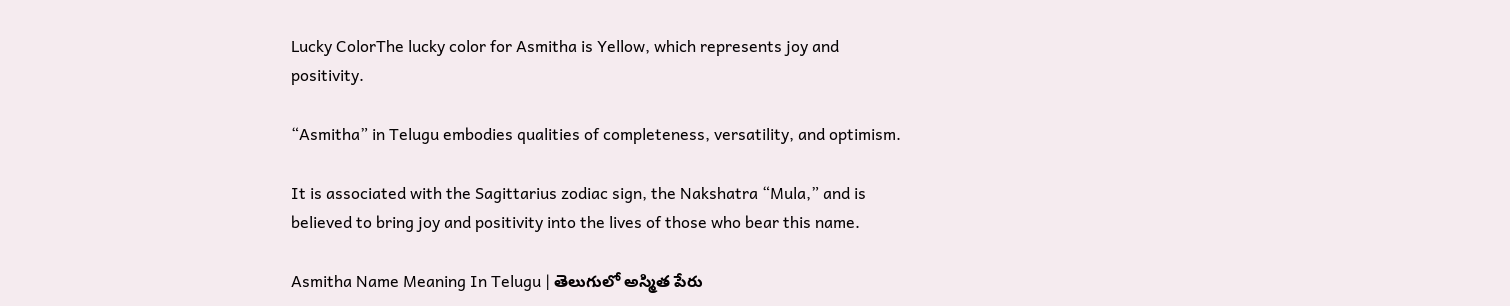Lucky ColorThe lucky color for Asmitha is Yellow, which represents joy and positivity.

“Asmitha” in Telugu embodies qualities of completeness, versatility, and optimism.

It is associated with the Sagittarius zodiac sign, the Nakshatra “Mula,” and is believed to bring joy and positivity into the lives of those who bear this name.

Asmitha Name Meaning In Telugu | తెలుగులో అస్మిత పేరు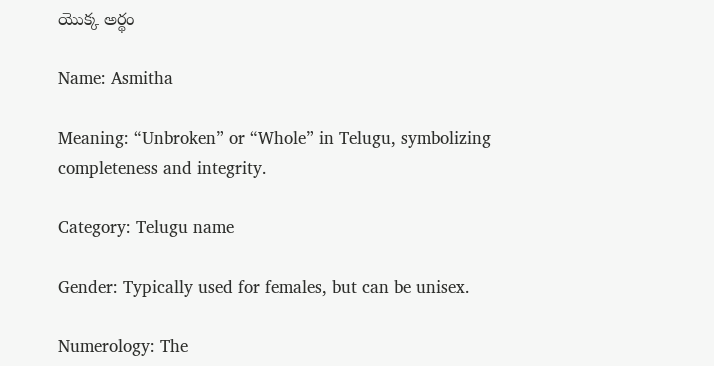యొక్క అర్థం

Name: Asmitha

Meaning: “Unbroken” or “Whole” in Telugu, symbolizing completeness and integrity.

Category: Telugu name

Gender: Typically used for females, but can be unisex.

Numerology: The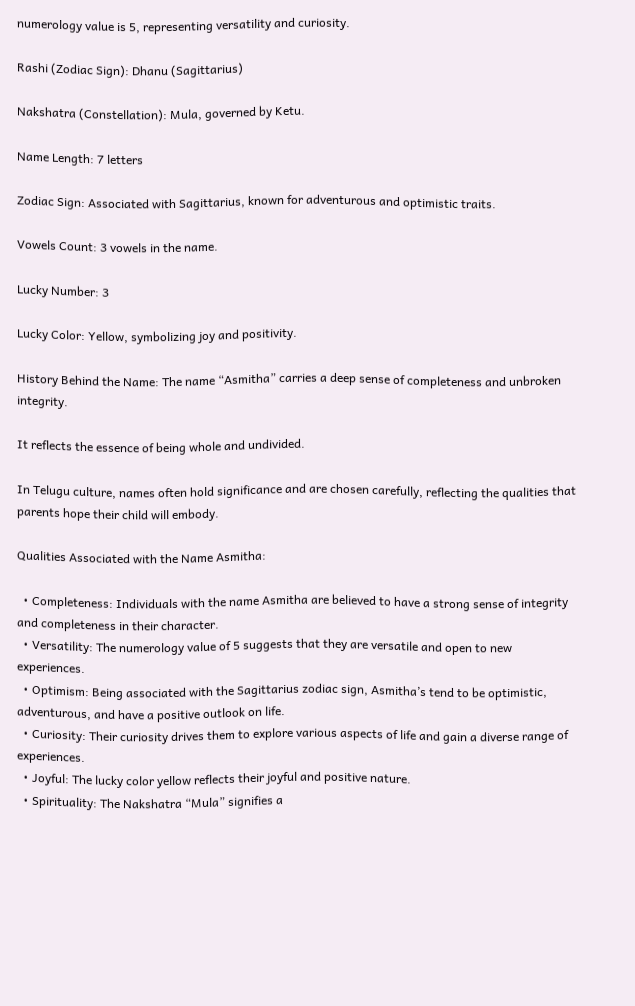numerology value is 5, representing versatility and curiosity.

Rashi (Zodiac Sign): Dhanu (Sagittarius)

Nakshatra (Constellation): Mula, governed by Ketu.

Name Length: 7 letters

Zodiac Sign: Associated with Sagittarius, known for adventurous and optimistic traits.

Vowels Count: 3 vowels in the name.

Lucky Number: 3

Lucky Color: Yellow, symbolizing joy and positivity.

History Behind the Name: The name “Asmitha” carries a deep sense of completeness and unbroken integrity.

It reflects the essence of being whole and undivided.

In Telugu culture, names often hold significance and are chosen carefully, reflecting the qualities that parents hope their child will embody.

Qualities Associated with the Name Asmitha:

  • Completeness: Individuals with the name Asmitha are believed to have a strong sense of integrity and completeness in their character.
  • Versatility: The numerology value of 5 suggests that they are versatile and open to new experiences.
  • Optimism: Being associated with the Sagittarius zodiac sign, Asmitha’s tend to be optimistic, adventurous, and have a positive outlook on life.
  • Curiosity: Their curiosity drives them to explore various aspects of life and gain a diverse range of experiences.
  • Joyful: The lucky color yellow reflects their joyful and positive nature.
  • Spirituality: The Nakshatra “Mula” signifies a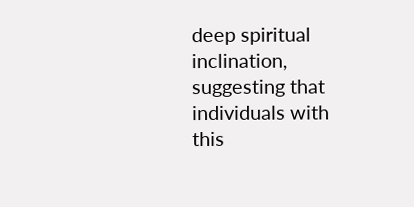deep spiritual inclination, suggesting that individuals with this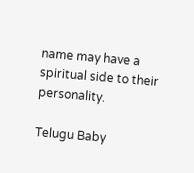name may have a spiritual side to their personality.

Telugu Baby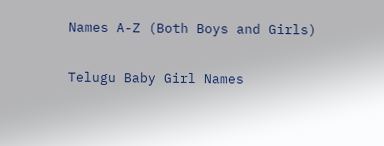Names A-Z (Both Boys and Girls)

Telugu Baby Girl Names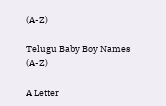(A-Z)

Telugu Baby Boy Names (A-Z)

A Letter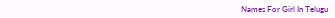Names For Girl In Telugu